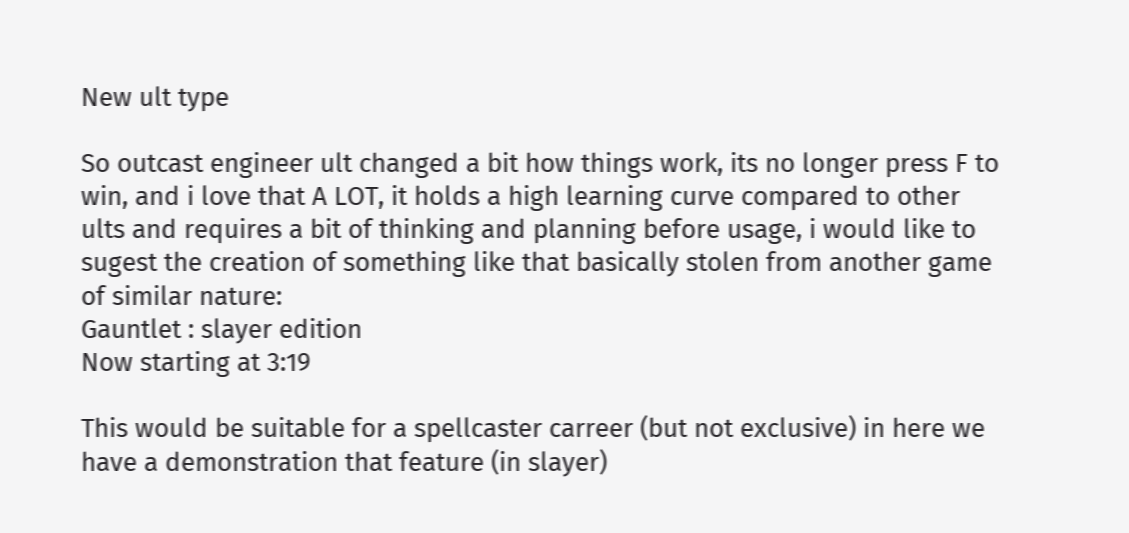New ult type

So outcast engineer ult changed a bit how things work, its no longer press F to win, and i love that A LOT, it holds a high learning curve compared to other ults and requires a bit of thinking and planning before usage, i would like to sugest the creation of something like that basically stolen from another game of similar nature:
Gauntlet : slayer edition
Now starting at 3:19

This would be suitable for a spellcaster carreer (but not exclusive) in here we have a demonstration that feature (in slayer)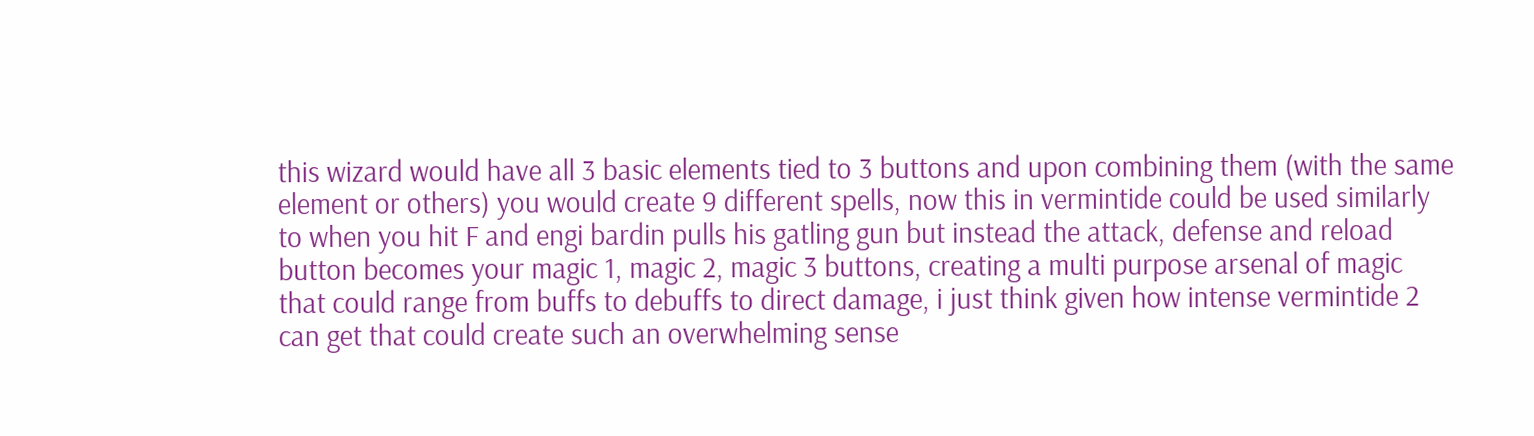this wizard would have all 3 basic elements tied to 3 buttons and upon combining them (with the same element or others) you would create 9 different spells, now this in vermintide could be used similarly to when you hit F and engi bardin pulls his gatling gun but instead the attack, defense and reload button becomes your magic 1, magic 2, magic 3 buttons, creating a multi purpose arsenal of magic that could range from buffs to debuffs to direct damage, i just think given how intense vermintide 2 can get that could create such an overwhelming sense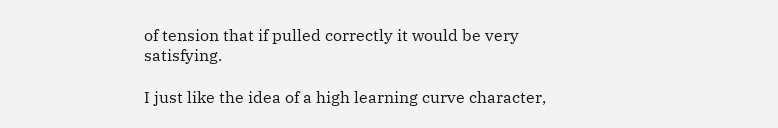of tension that if pulled correctly it would be very satisfying.

I just like the idea of a high learning curve character,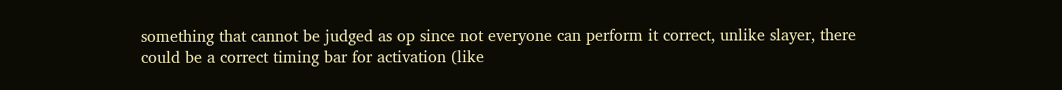something that cannot be judged as op since not everyone can perform it correct, unlike slayer, there could be a correct timing bar for activation (like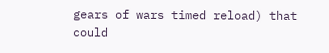gears of wars timed reload) that could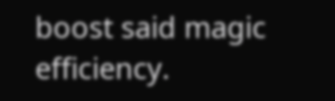boost said magic efficiency.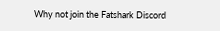Why not join the Fatshark Discord